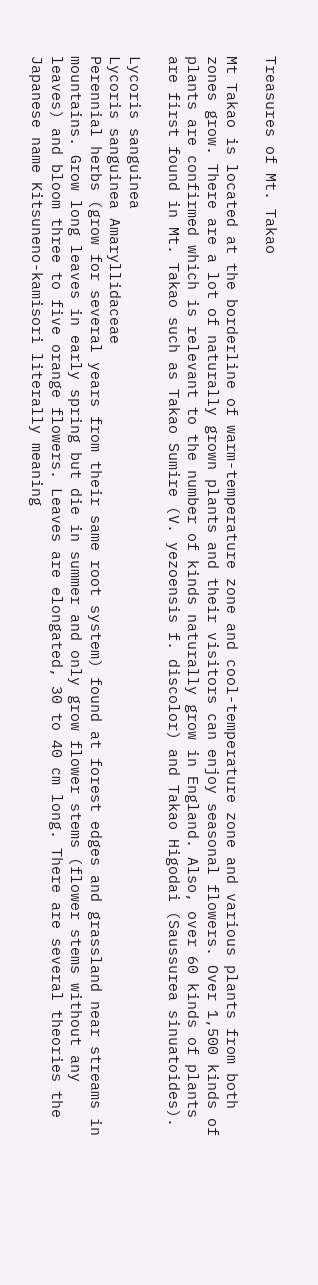Treasures of Mt. Takao

Mt Takao is located at the borderline of warm-temperature zone and cool-temperature zone and various plants from both zones grow. There are a lot of naturally grown plants and their visitors can enjoy seasonal flowers. Over 1,500 kinds of plants are confirmed which is relevant to the number of kinds naturally grow in England. Also, over 60 kinds of plants are first found in Mt. Takao such as Takao Sumire (V. yezoensis f. discolor) and Takao Higodai (Saussurea sinuatoides).

Lycoris sanguinea
Lycoris sanguinea Amaryllidaceae
Perennial herbs (grow for several years from their same root system) found at forest edges and grassland near streams in mountains. Grow long leaves in early spring but die in summer and only grow flower stems (flower stems without any leaves) and bloom three to five orange flowers. Leaves are elongated, 30 to 40 cm long. There are several theories the Japanese name Kitsuneno-kamisori literally meaning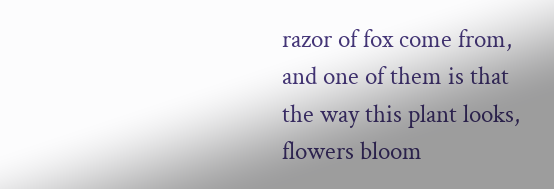razor of fox come from, and one of them is that the way this plant looks, flowers bloom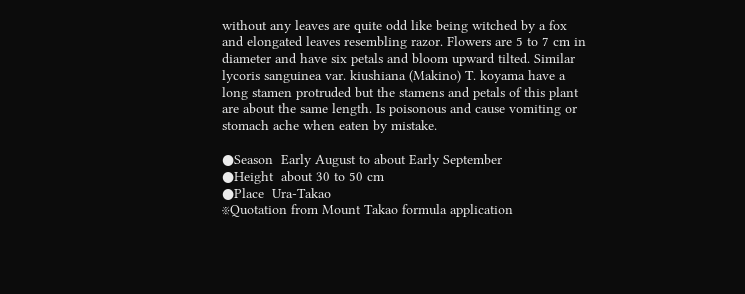without any leaves are quite odd like being witched by a fox and elongated leaves resembling razor. Flowers are 5 to 7 cm in diameter and have six petals and bloom upward tilted. Similar lycoris sanguinea var. kiushiana (Makino) T. koyama have a long stamen protruded but the stamens and petals of this plant are about the same length. Is poisonous and cause vomiting or stomach ache when eaten by mistake.

●Season  Early August to about Early September
●Height  about 30 to 50 cm
●Place  Ura-Takao
※Quotation from Mount Takao formula application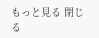もっと見る 閉じる